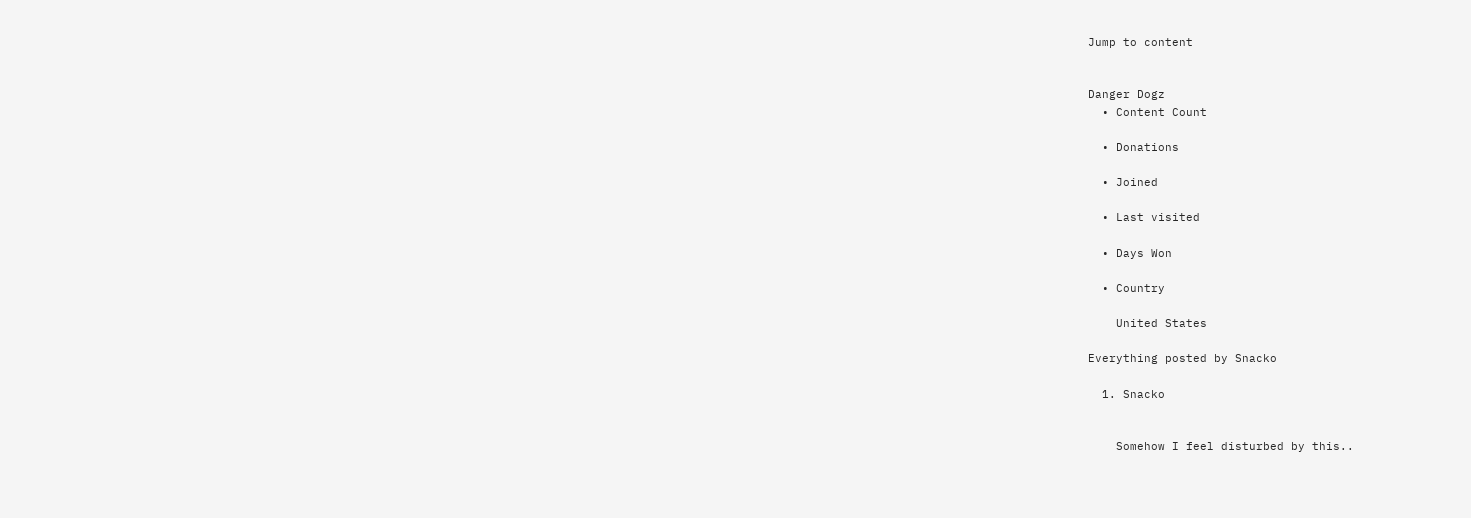Jump to content


Danger Dogz
  • Content Count

  • Donations

  • Joined

  • Last visited

  • Days Won

  • Country

    United States

Everything posted by Snacko

  1. Snacko


    Somehow I feel disturbed by this..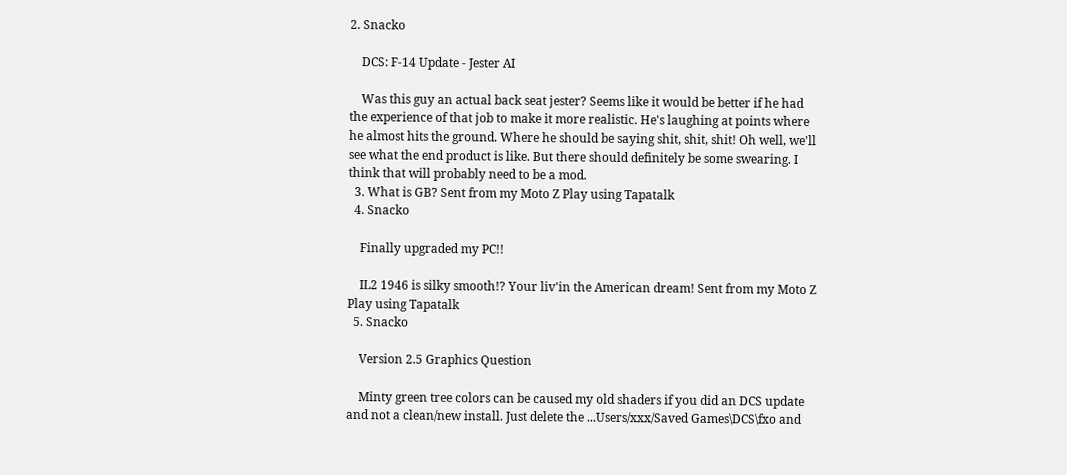2. Snacko

    DCS: F-14 Update - Jester AI

    Was this guy an actual back seat jester? Seems like it would be better if he had the experience of that job to make it more realistic. He's laughing at points where he almost hits the ground. Where he should be saying shit, shit, shit! Oh well, we'll see what the end product is like. But there should definitely be some swearing. I think that will probably need to be a mod.
  3. What is GB? Sent from my Moto Z Play using Tapatalk
  4. Snacko

    Finally upgraded my PC!!

    IL2 1946 is silky smooth!? Your liv'in the American dream! Sent from my Moto Z Play using Tapatalk
  5. Snacko

    Version 2.5 Graphics Question

    Minty green tree colors can be caused my old shaders if you did an DCS update and not a clean/new install. Just delete the ...Users/xxx/Saved Games\DCS\fxo and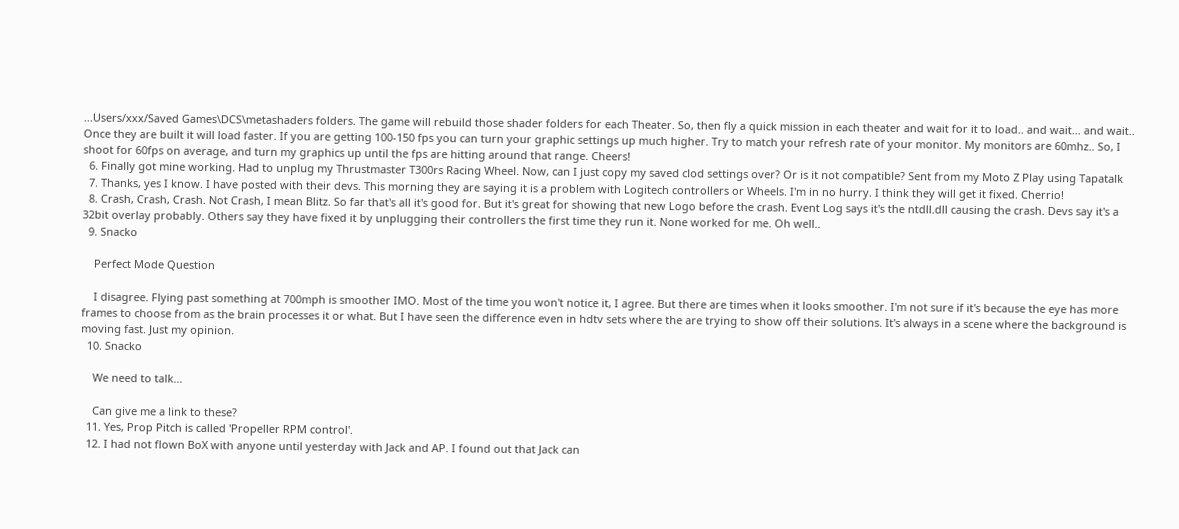...Users/xxx/Saved Games\DCS\metashaders folders. The game will rebuild those shader folders for each Theater. So, then fly a quick mission in each theater and wait for it to load.. and wait... and wait.. Once they are built it will load faster. If you are getting 100-150 fps you can turn your graphic settings up much higher. Try to match your refresh rate of your monitor. My monitors are 60mhz.. So, I shoot for 60fps on average, and turn my graphics up until the fps are hitting around that range. Cheers!
  6. Finally got mine working. Had to unplug my Thrustmaster T300rs Racing Wheel. Now, can I just copy my saved clod settings over? Or is it not compatible? Sent from my Moto Z Play using Tapatalk
  7. Thanks, yes I know. I have posted with their devs. This morning they are saying it is a problem with Logitech controllers or Wheels. I'm in no hurry. I think they will get it fixed. Cherrio!
  8. Crash, Crash, Crash. Not Crash, I mean Blitz. So far that's all it's good for. But it's great for showing that new Logo before the crash. Event Log says it's the ntdll.dll causing the crash. Devs say it's a 32bit overlay probably. Others say they have fixed it by unplugging their controllers the first time they run it. None worked for me. Oh well..
  9. Snacko

    Perfect Mode Question

    I disagree. Flying past something at 700mph is smoother IMO. Most of the time you won't notice it, I agree. But there are times when it looks smoother. I'm not sure if it's because the eye has more frames to choose from as the brain processes it or what. But I have seen the difference even in hdtv sets where the are trying to show off their solutions. It's always in a scene where the background is moving fast. Just my opinion.
  10. Snacko

    We need to talk...

    Can give me a link to these?
  11. Yes, Prop Pitch is called 'Propeller RPM control'.
  12. I had not flown BoX with anyone until yesterday with Jack and AP. I found out that Jack can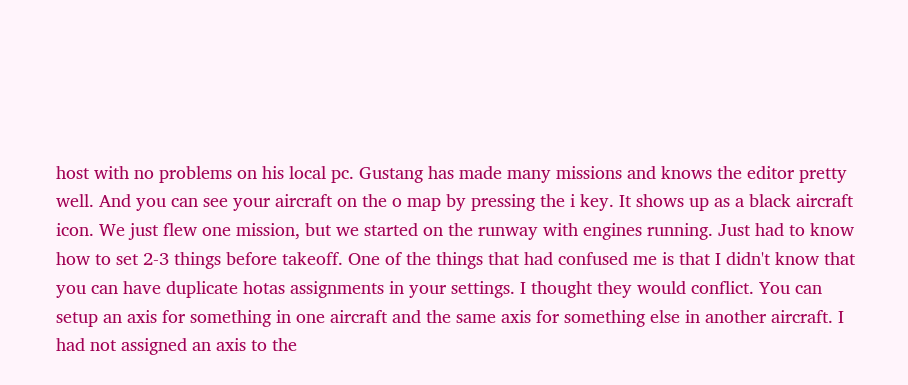host with no problems on his local pc. Gustang has made many missions and knows the editor pretty well. And you can see your aircraft on the o map by pressing the i key. It shows up as a black aircraft icon. We just flew one mission, but we started on the runway with engines running. Just had to know how to set 2-3 things before takeoff. One of the things that had confused me is that I didn't know that you can have duplicate hotas assignments in your settings. I thought they would conflict. You can setup an axis for something in one aircraft and the same axis for something else in another aircraft. I had not assigned an axis to the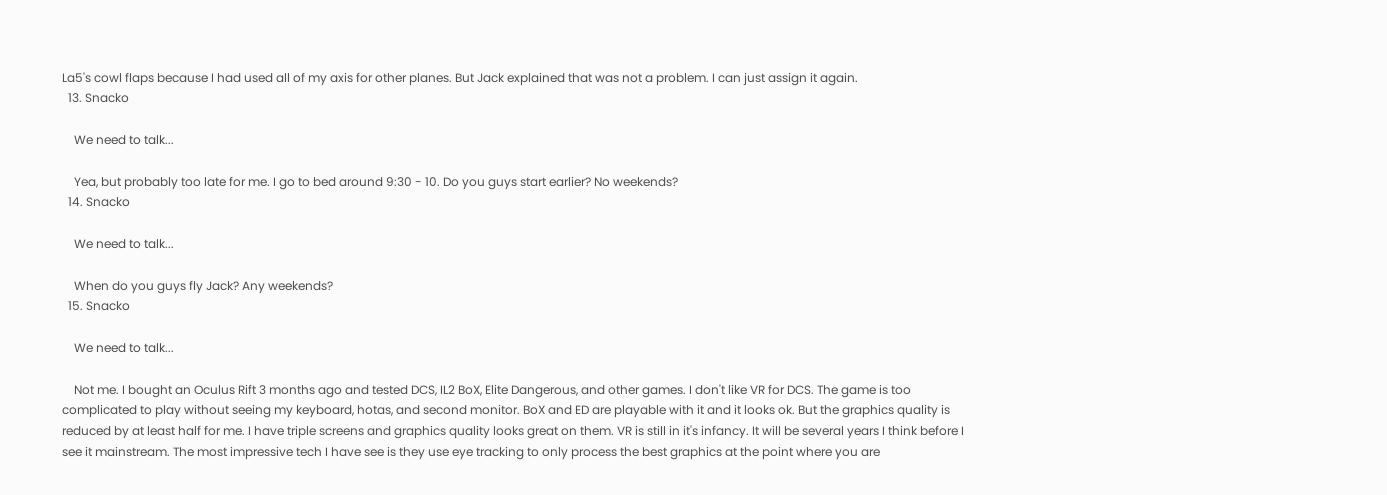La5's cowl flaps because I had used all of my axis for other planes. But Jack explained that was not a problem. I can just assign it again.
  13. Snacko

    We need to talk...

    Yea, but probably too late for me. I go to bed around 9:30 - 10. Do you guys start earlier? No weekends?
  14. Snacko

    We need to talk...

    When do you guys fly Jack? Any weekends?
  15. Snacko

    We need to talk...

    Not me. I bought an Oculus Rift 3 months ago and tested DCS, IL2 BoX, Elite Dangerous, and other games. I don't like VR for DCS. The game is too complicated to play without seeing my keyboard, hotas, and second monitor. BoX and ED are playable with it and it looks ok. But the graphics quality is reduced by at least half for me. I have triple screens and graphics quality looks great on them. VR is still in it's infancy. It will be several years I think before I see it mainstream. The most impressive tech I have see is they use eye tracking to only process the best graphics at the point where you are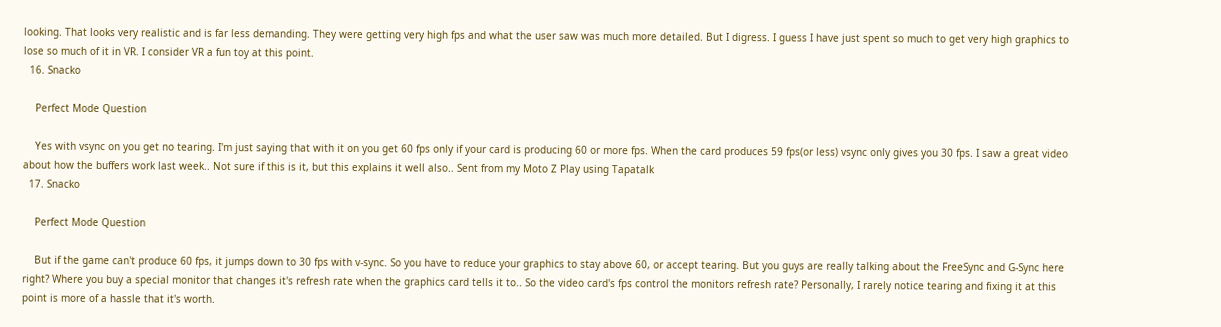looking. That looks very realistic and is far less demanding. They were getting very high fps and what the user saw was much more detailed. But I digress. I guess I have just spent so much to get very high graphics to lose so much of it in VR. I consider VR a fun toy at this point.
  16. Snacko

    Perfect Mode Question

    Yes with vsync on you get no tearing. I'm just saying that with it on you get 60 fps only if your card is producing 60 or more fps. When the card produces 59 fps(or less) vsync only gives you 30 fps. I saw a great video about how the buffers work last week.. Not sure if this is it, but this explains it well also.. Sent from my Moto Z Play using Tapatalk
  17. Snacko

    Perfect Mode Question

    But if the game can't produce 60 fps, it jumps down to 30 fps with v-sync. So you have to reduce your graphics to stay above 60, or accept tearing. But you guys are really talking about the FreeSync and G-Sync here right? Where you buy a special monitor that changes it's refresh rate when the graphics card tells it to.. So the video card's fps control the monitors refresh rate? Personally, I rarely notice tearing and fixing it at this point is more of a hassle that it's worth.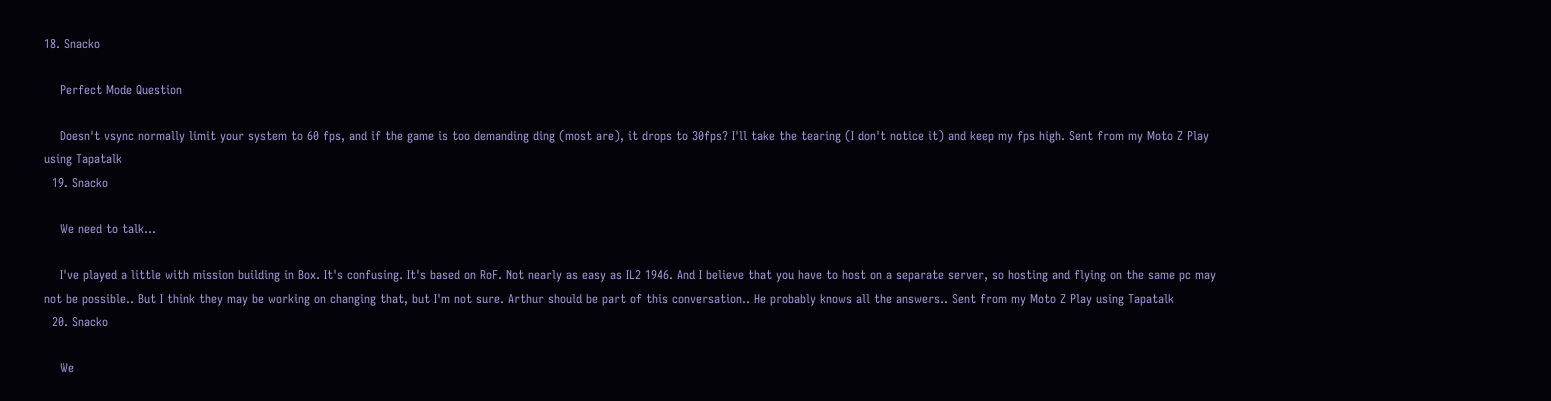18. Snacko

    Perfect Mode Question

    Doesn't vsync normally limit your system to 60 fps, and if the game is too demanding ding (most are), it drops to 30fps? I'll take the tearing (I don't notice it) and keep my fps high. Sent from my Moto Z Play using Tapatalk
  19. Snacko

    We need to talk...

    I've played a little with mission building in Box. It's confusing. It's based on RoF. Not nearly as easy as IL2 1946. And I believe that you have to host on a separate server, so hosting and flying on the same pc may not be possible.. But I think they may be working on changing that, but I'm not sure. Arthur should be part of this conversation.. He probably knows all the answers.. Sent from my Moto Z Play using Tapatalk
  20. Snacko

    We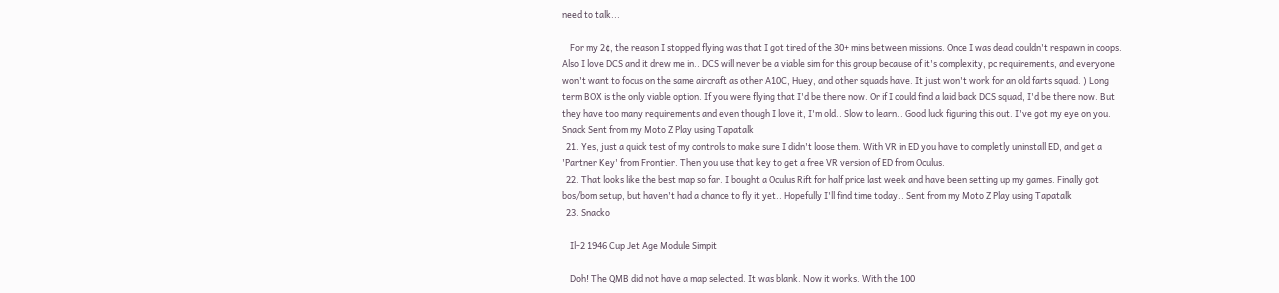need to talk...

    For my 2¢, the reason I stopped flying was that I got tired of the 30+ mins between missions. Once I was dead couldn't respawn in coops. Also I love DCS and it drew me in.. DCS will never be a viable sim for this group because of it's complexity, pc requirements, and everyone won't want to focus on the same aircraft as other A10C, Huey, and other squads have. It just won't work for an old farts squad. ) Long term BOX is the only viable option. If you were flying that I'd be there now. Or if I could find a laid back DCS squad, I'd be there now. But they have too many requirements and even though I love it, I'm old.. Slow to learn.. Good luck figuring this out. I've got my eye on you. Snack Sent from my Moto Z Play using Tapatalk
  21. Yes, just a quick test of my controls to make sure I didn't loose them. With VR in ED you have to completly uninstall ED, and get a 'Partner Key' from Frontier. Then you use that key to get a free VR version of ED from Oculus.
  22. That looks like the best map so far. I bought a Oculus Rift for half price last week and have been setting up my games. Finally got bos/bom setup, but haven't had a chance to fly it yet.. Hopefully I'll find time today.. Sent from my Moto Z Play using Tapatalk
  23. Snacko

    Il-2 1946 Cup Jet Age Module Simpit

    Doh! The QMB did not have a map selected. It was blank. Now it works. With the 100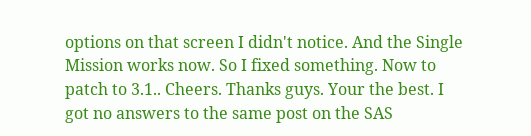options on that screen I didn't notice. And the Single Mission works now. So I fixed something. Now to patch to 3.1.. Cheers. Thanks guys. Your the best. I got no answers to the same post on the SAS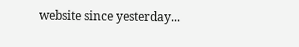website since yesterday...